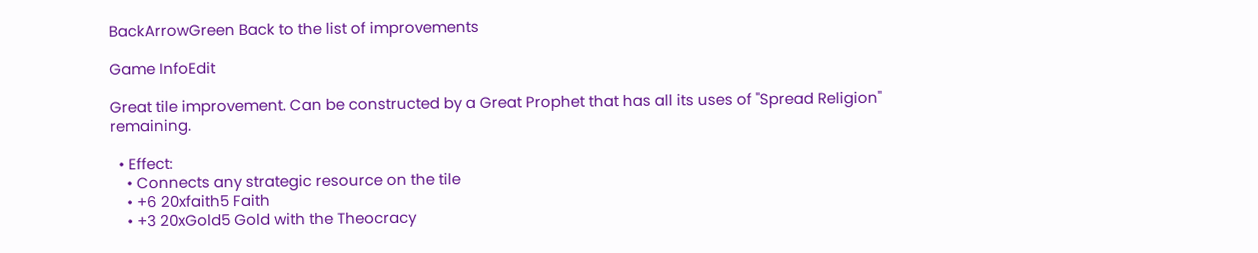BackArrowGreen Back to the list of improvements

Game InfoEdit

Great tile improvement. Can be constructed by a Great Prophet that has all its uses of "Spread Religion" remaining.

  • Effect:
    • Connects any strategic resource on the tile
    • +6 20xfaith5 Faith
    • +3 20xGold5 Gold with the Theocracy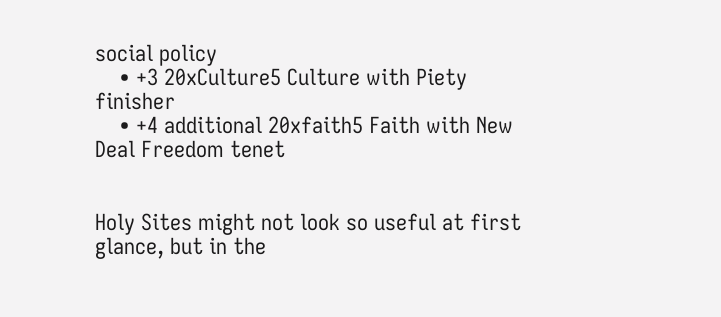social policy
    • +3 20xCulture5 Culture with Piety finisher
    • +4 additional 20xfaith5 Faith with New Deal Freedom tenet


Holy Sites might not look so useful at first glance, but in the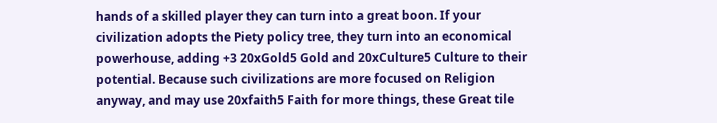hands of a skilled player they can turn into a great boon. If your civilization adopts the Piety policy tree, they turn into an economical powerhouse, adding +3 20xGold5 Gold and 20xCulture5 Culture to their potential. Because such civilizations are more focused on Religion anyway, and may use 20xfaith5 Faith for more things, these Great tile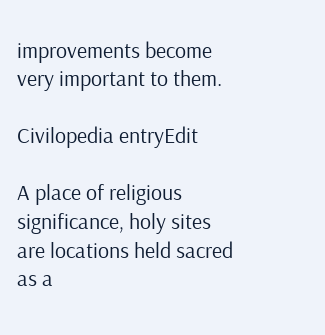improvements become very important to them.

Civilopedia entryEdit

A place of religious significance, holy sites are locations held sacred as a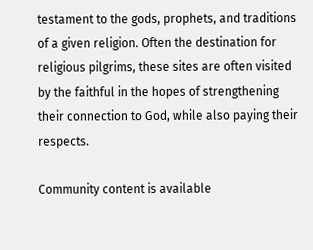testament to the gods, prophets, and traditions of a given religion. Often the destination for religious pilgrims, these sites are often visited by the faithful in the hopes of strengthening their connection to God, while also paying their respects.

Community content is available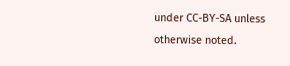under CC-BY-SA unless otherwise noted.